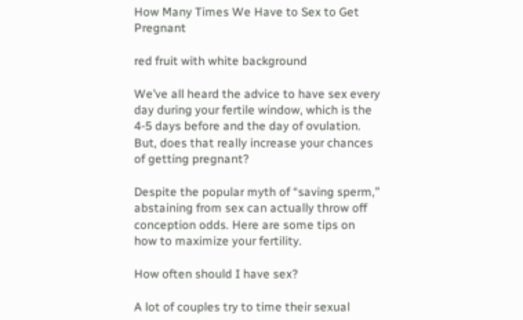How Many Times We Have to Sex to Get Pregnant

red fruit with white background

We’ve all heard the advice to have sex every day during your fertile window, which is the 4-5 days before and the day of ovulation. But, does that really increase your chances of getting pregnant?

Despite the popular myth of “saving sperm,” abstaining from sex can actually throw off conception odds. Here are some tips on how to maximize your fertility.

How often should I have sex?

A lot of couples try to time their sexual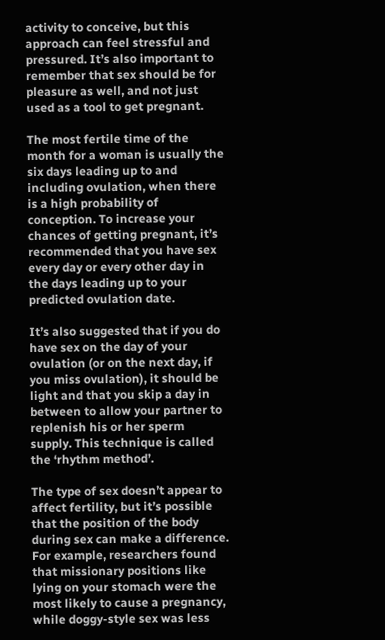activity to conceive, but this approach can feel stressful and pressured. It’s also important to remember that sex should be for pleasure as well, and not just used as a tool to get pregnant.

The most fertile time of the month for a woman is usually the six days leading up to and including ovulation, when there is a high probability of conception. To increase your chances of getting pregnant, it’s recommended that you have sex every day or every other day in the days leading up to your predicted ovulation date.

It’s also suggested that if you do have sex on the day of your ovulation (or on the next day, if you miss ovulation), it should be light and that you skip a day in between to allow your partner to replenish his or her sperm supply. This technique is called the ‘rhythm method’.

The type of sex doesn’t appear to affect fertility, but it’s possible that the position of the body during sex can make a difference. For example, researchers found that missionary positions like lying on your stomach were the most likely to cause a pregnancy, while doggy-style sex was less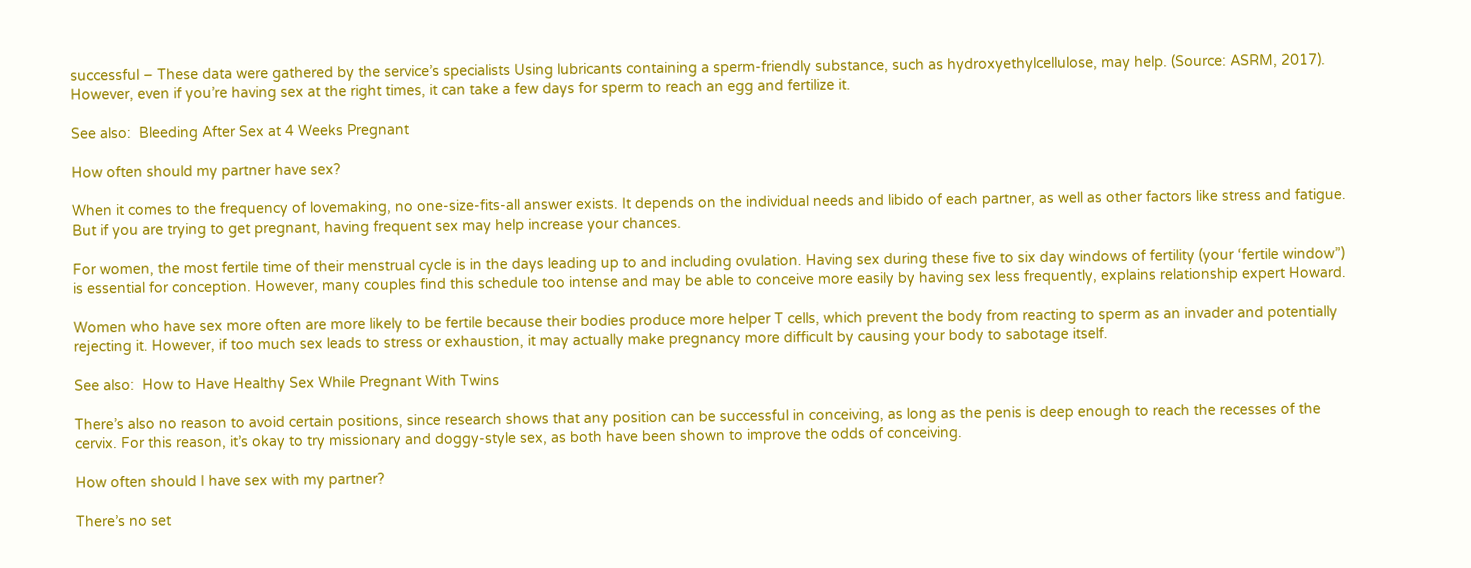successful – These data were gathered by the service’s specialists Using lubricants containing a sperm-friendly substance, such as hydroxyethylcellulose, may help. (Source: ASRM, 2017). However, even if you’re having sex at the right times, it can take a few days for sperm to reach an egg and fertilize it.

See also:  Bleeding After Sex at 4 Weeks Pregnant

How often should my partner have sex?

When it comes to the frequency of lovemaking, no one-size-fits-all answer exists. It depends on the individual needs and libido of each partner, as well as other factors like stress and fatigue. But if you are trying to get pregnant, having frequent sex may help increase your chances.

For women, the most fertile time of their menstrual cycle is in the days leading up to and including ovulation. Having sex during these five to six day windows of fertility (your ‘fertile window”) is essential for conception. However, many couples find this schedule too intense and may be able to conceive more easily by having sex less frequently, explains relationship expert Howard.

Women who have sex more often are more likely to be fertile because their bodies produce more helper T cells, which prevent the body from reacting to sperm as an invader and potentially rejecting it. However, if too much sex leads to stress or exhaustion, it may actually make pregnancy more difficult by causing your body to sabotage itself.

See also:  How to Have Healthy Sex While Pregnant With Twins

There’s also no reason to avoid certain positions, since research shows that any position can be successful in conceiving, as long as the penis is deep enough to reach the recesses of the cervix. For this reason, it’s okay to try missionary and doggy-style sex, as both have been shown to improve the odds of conceiving.

How often should I have sex with my partner?

There’s no set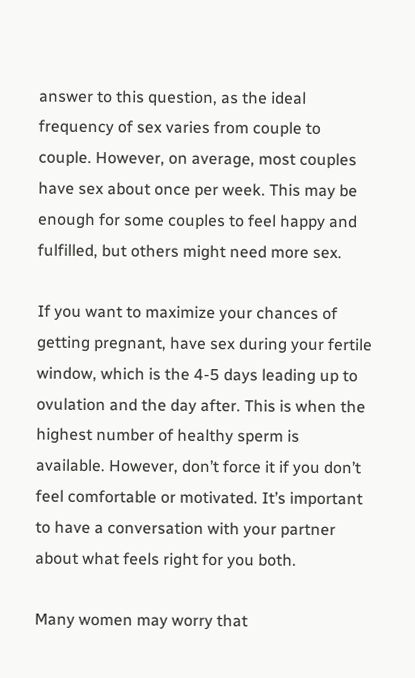answer to this question, as the ideal frequency of sex varies from couple to couple. However, on average, most couples have sex about once per week. This may be enough for some couples to feel happy and fulfilled, but others might need more sex.

If you want to maximize your chances of getting pregnant, have sex during your fertile window, which is the 4-5 days leading up to ovulation and the day after. This is when the highest number of healthy sperm is available. However, don’t force it if you don’t feel comfortable or motivated. It’s important to have a conversation with your partner about what feels right for you both.

Many women may worry that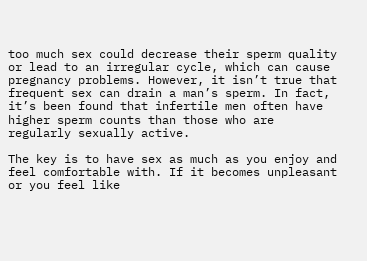too much sex could decrease their sperm quality or lead to an irregular cycle, which can cause pregnancy problems. However, it isn’t true that frequent sex can drain a man’s sperm. In fact, it’s been found that infertile men often have higher sperm counts than those who are regularly sexually active.

The key is to have sex as much as you enjoy and feel comfortable with. If it becomes unpleasant or you feel like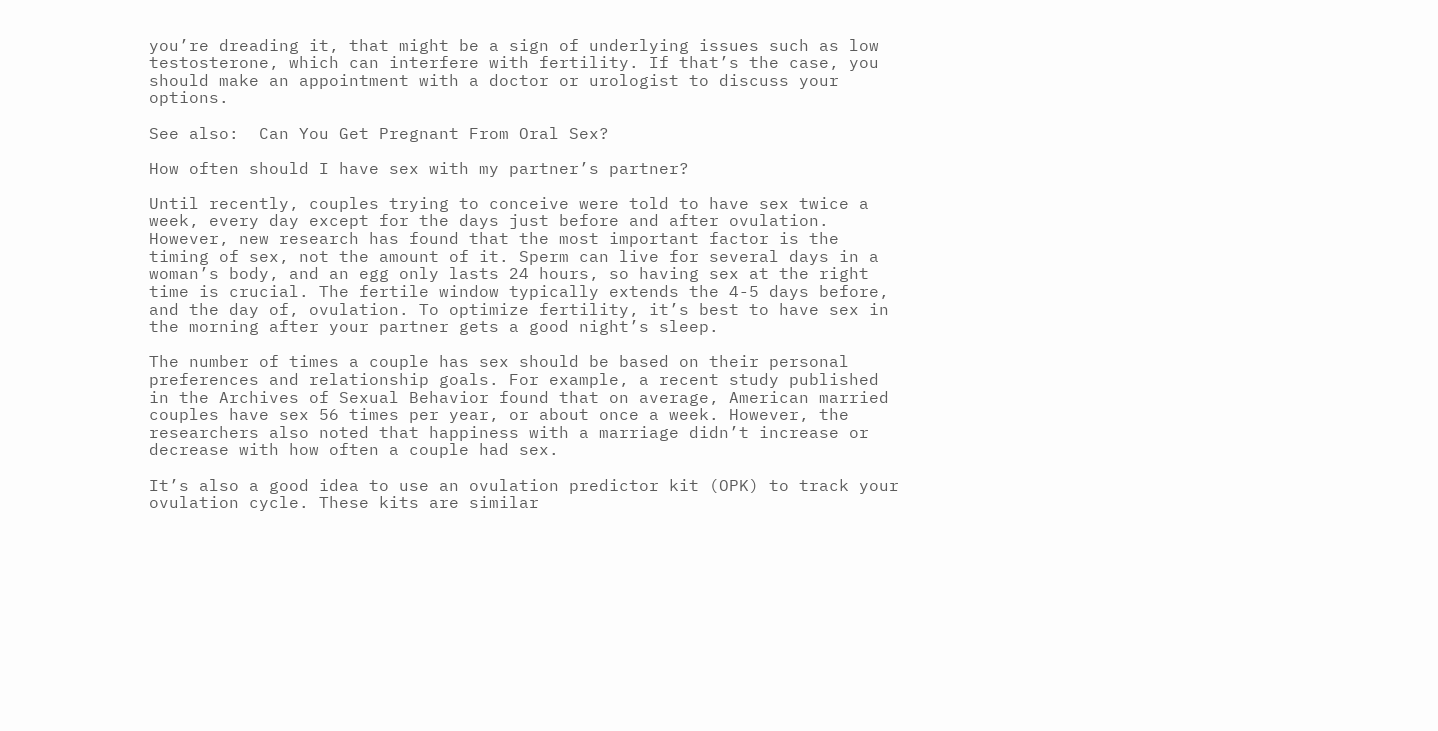you’re dreading it, that might be a sign of underlying issues such as low testosterone, which can interfere with fertility. If that’s the case, you should make an appointment with a doctor or urologist to discuss your options.

See also:  Can You Get Pregnant From Oral Sex?

How often should I have sex with my partner’s partner?

Until recently, couples trying to conceive were told to have sex twice a week, every day except for the days just before and after ovulation. However, new research has found that the most important factor is the timing of sex, not the amount of it. Sperm can live for several days in a woman’s body, and an egg only lasts 24 hours, so having sex at the right time is crucial. The fertile window typically extends the 4-5 days before, and the day of, ovulation. To optimize fertility, it’s best to have sex in the morning after your partner gets a good night’s sleep.

The number of times a couple has sex should be based on their personal preferences and relationship goals. For example, a recent study published in the Archives of Sexual Behavior found that on average, American married couples have sex 56 times per year, or about once a week. However, the researchers also noted that happiness with a marriage didn’t increase or decrease with how often a couple had sex.

It’s also a good idea to use an ovulation predictor kit (OPK) to track your ovulation cycle. These kits are similar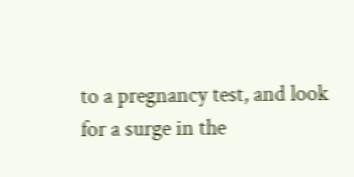to a pregnancy test, and look for a surge in the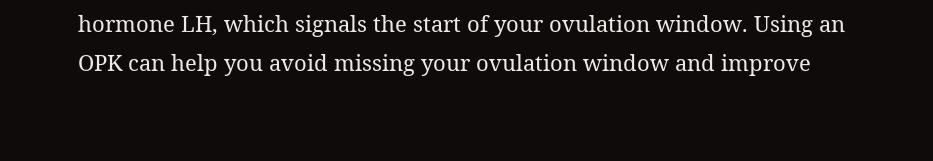hormone LH, which signals the start of your ovulation window. Using an OPK can help you avoid missing your ovulation window and improve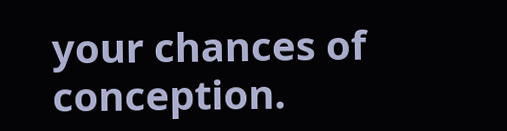your chances of conception.